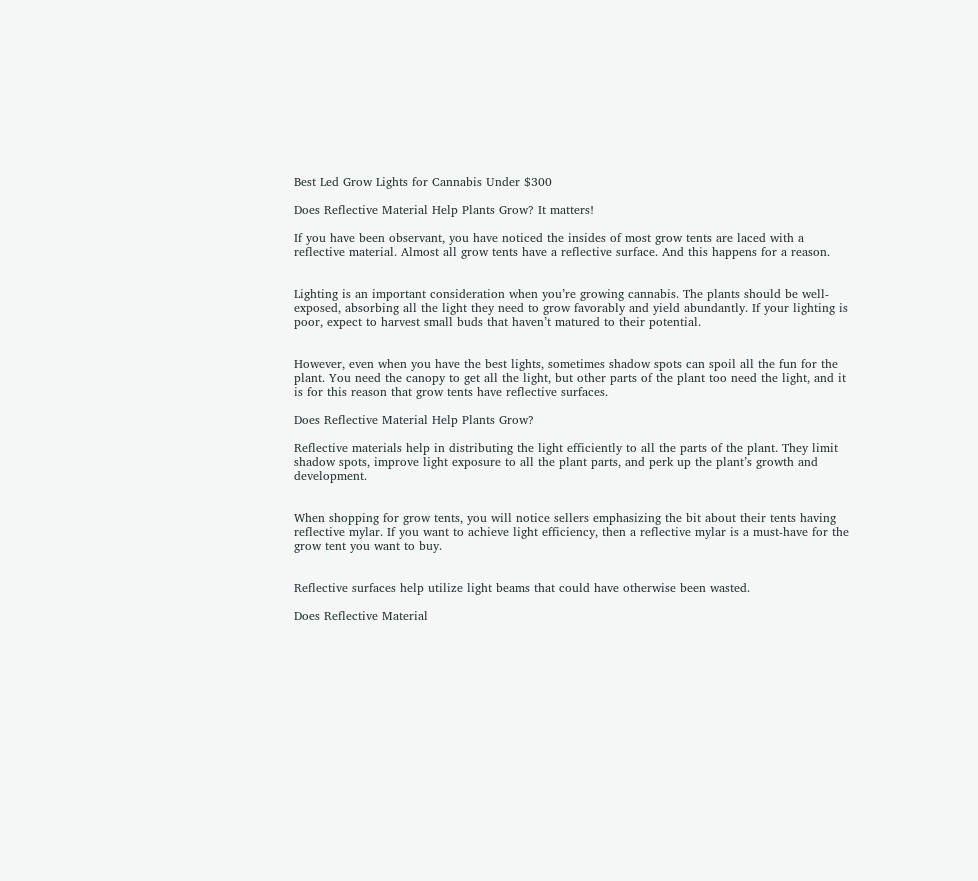Best Led Grow Lights for Cannabis Under $300

Does Reflective Material Help Plants Grow? It matters!

If you have been observant, you have noticed the insides of most grow tents are laced with a reflective material. Almost all grow tents have a reflective surface. And this happens for a reason.


Lighting is an important consideration when you’re growing cannabis. The plants should be well-exposed, absorbing all the light they need to grow favorably and yield abundantly. If your lighting is poor, expect to harvest small buds that haven’t matured to their potential.


However, even when you have the best lights, sometimes shadow spots can spoil all the fun for the plant. You need the canopy to get all the light, but other parts of the plant too need the light, and it is for this reason that grow tents have reflective surfaces.

Does Reflective Material Help Plants Grow?

Reflective materials help in distributing the light efficiently to all the parts of the plant. They limit shadow spots, improve light exposure to all the plant parts, and perk up the plant’s growth and development.


When shopping for grow tents, you will notice sellers emphasizing the bit about their tents having reflective mylar. If you want to achieve light efficiency, then a reflective mylar is a must-have for the grow tent you want to buy.


Reflective surfaces help utilize light beams that could have otherwise been wasted.

Does Reflective Material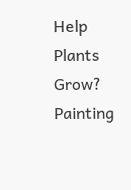Help Plants Grow?
Painting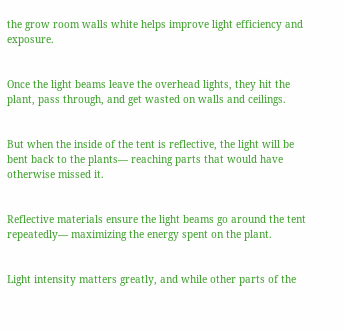the grow room walls white helps improve light efficiency and exposure.


Once the light beams leave the overhead lights, they hit the plant, pass through, and get wasted on walls and ceilings.


But when the inside of the tent is reflective, the light will be bent back to the plants— reaching parts that would have otherwise missed it.


Reflective materials ensure the light beams go around the tent repeatedly— maximizing the energy spent on the plant.


Light intensity matters greatly, and while other parts of the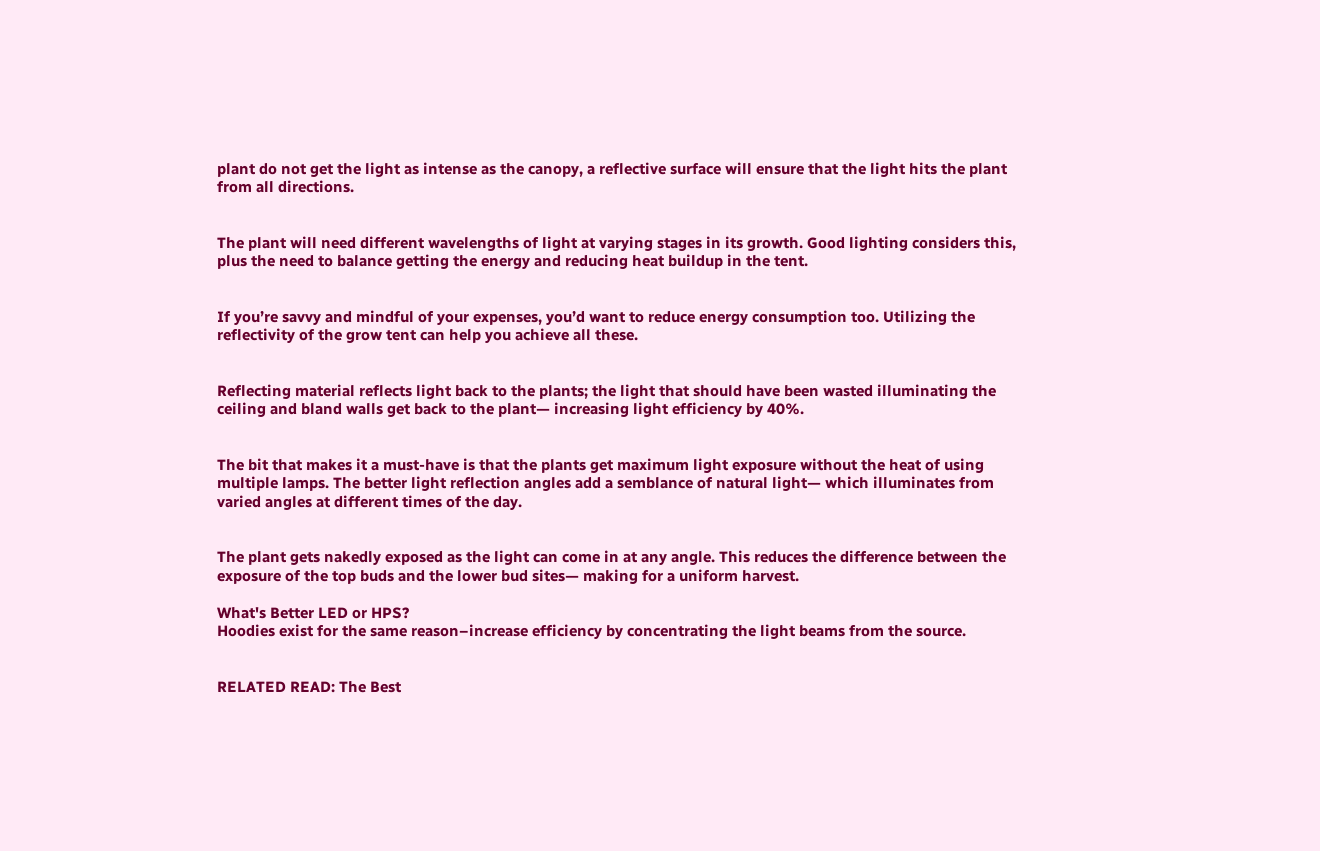plant do not get the light as intense as the canopy, a reflective surface will ensure that the light hits the plant from all directions.


The plant will need different wavelengths of light at varying stages in its growth. Good lighting considers this, plus the need to balance getting the energy and reducing heat buildup in the tent.


If you’re savvy and mindful of your expenses, you’d want to reduce energy consumption too. Utilizing the reflectivity of the grow tent can help you achieve all these.


Reflecting material reflects light back to the plants; the light that should have been wasted illuminating the ceiling and bland walls get back to the plant— increasing light efficiency by 40%.


The bit that makes it a must-have is that the plants get maximum light exposure without the heat of using multiple lamps. The better light reflection angles add a semblance of natural light— which illuminates from varied angles at different times of the day.


The plant gets nakedly exposed as the light can come in at any angle. This reduces the difference between the exposure of the top buds and the lower bud sites— making for a uniform harvest.

What's Better LED or HPS?
Hoodies exist for the same reason–increase efficiency by concentrating the light beams from the source.


RELATED READ: The Best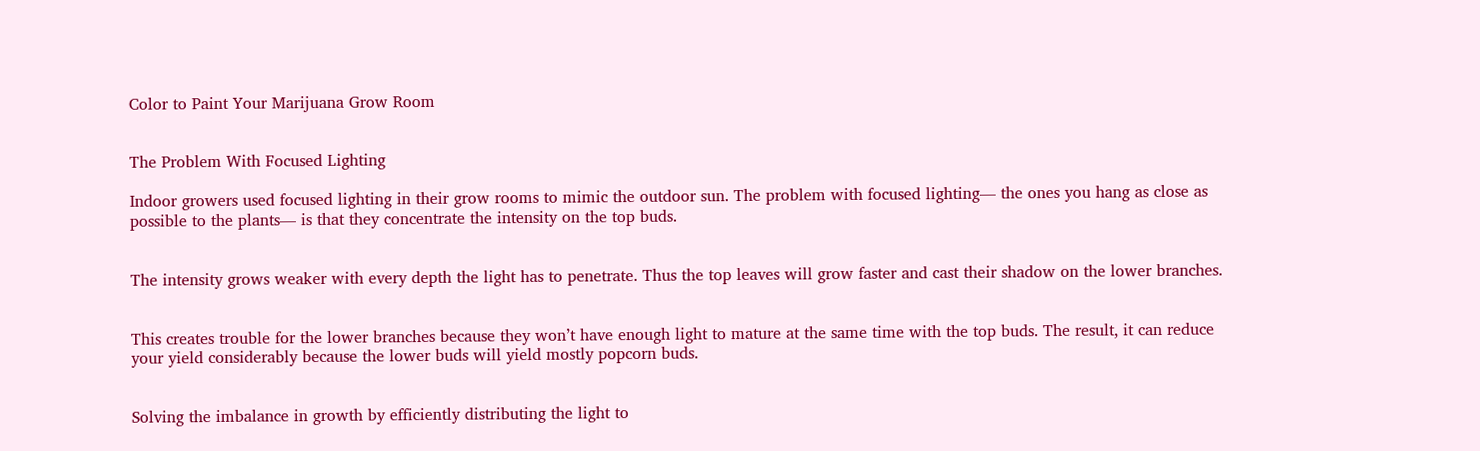Color to Paint Your Marijuana Grow Room


The Problem With Focused Lighting

Indoor growers used focused lighting in their grow rooms to mimic the outdoor sun. The problem with focused lighting— the ones you hang as close as possible to the plants— is that they concentrate the intensity on the top buds.


The intensity grows weaker with every depth the light has to penetrate. Thus the top leaves will grow faster and cast their shadow on the lower branches.


This creates trouble for the lower branches because they won’t have enough light to mature at the same time with the top buds. The result, it can reduce your yield considerably because the lower buds will yield mostly popcorn buds.


Solving the imbalance in growth by efficiently distributing the light to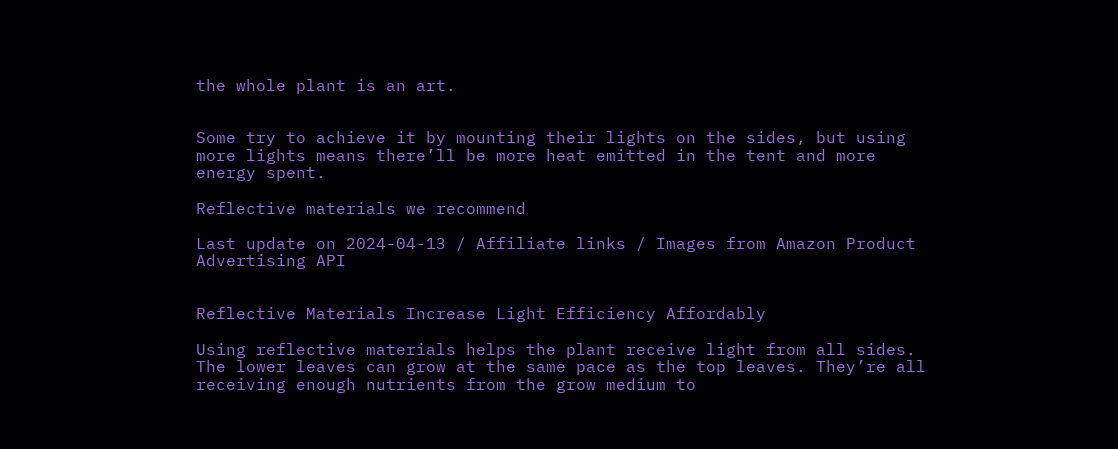the whole plant is an art.


Some try to achieve it by mounting their lights on the sides, but using more lights means there’ll be more heat emitted in the tent and more energy spent.

Reflective materials we recommend

Last update on 2024-04-13 / Affiliate links / Images from Amazon Product Advertising API


Reflective Materials Increase Light Efficiency Affordably

Using reflective materials helps the plant receive light from all sides. The lower leaves can grow at the same pace as the top leaves. They’re all receiving enough nutrients from the grow medium to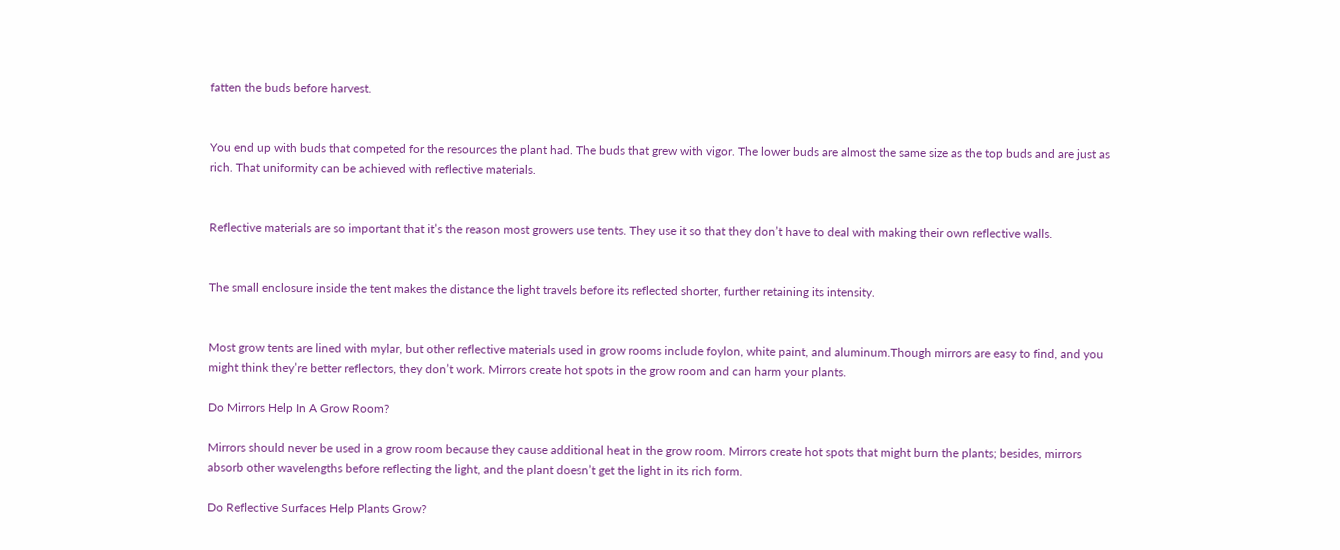fatten the buds before harvest.


You end up with buds that competed for the resources the plant had. The buds that grew with vigor. The lower buds are almost the same size as the top buds and are just as rich. That uniformity can be achieved with reflective materials.


Reflective materials are so important that it’s the reason most growers use tents. They use it so that they don’t have to deal with making their own reflective walls.


The small enclosure inside the tent makes the distance the light travels before its reflected shorter, further retaining its intensity.


Most grow tents are lined with mylar, but other reflective materials used in grow rooms include foylon, white paint, and aluminum.Though mirrors are easy to find, and you might think they’re better reflectors, they don’t work. Mirrors create hot spots in the grow room and can harm your plants.

Do Mirrors Help In A Grow Room?

Mirrors should never be used in a grow room because they cause additional heat in the grow room. Mirrors create hot spots that might burn the plants; besides, mirrors absorb other wavelengths before reflecting the light, and the plant doesn’t get the light in its rich form.

Do Reflective Surfaces Help Plants Grow?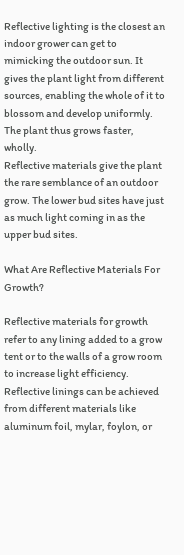Reflective lighting is the closest an indoor grower can get to mimicking the outdoor sun. It gives the plant light from different sources, enabling the whole of it to blossom and develop uniformly. The plant thus grows faster, wholly.
Reflective materials give the plant the rare semblance of an outdoor grow. The lower bud sites have just as much light coming in as the upper bud sites.

What Are Reflective Materials For Growth?

Reflective materials for growth refer to any lining added to a grow tent or to the walls of a grow room to increase light efficiency. Reflective linings can be achieved from different materials like aluminum foil, mylar, foylon, or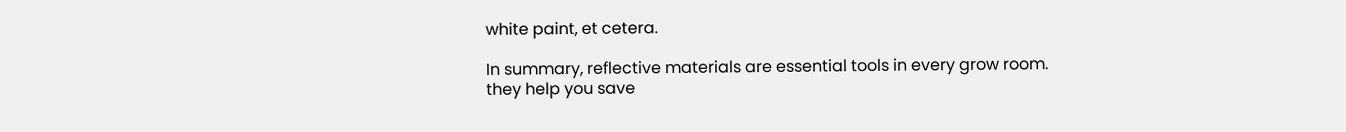white paint, et cetera.

In summary, reflective materials are essential tools in every grow room. they help you save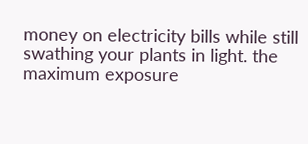money on electricity bills while still swathing your plants in light. the maximum exposure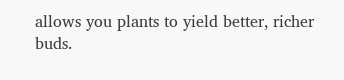allows you plants to yield better, richer buds.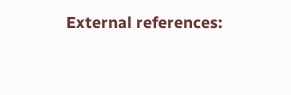External references: